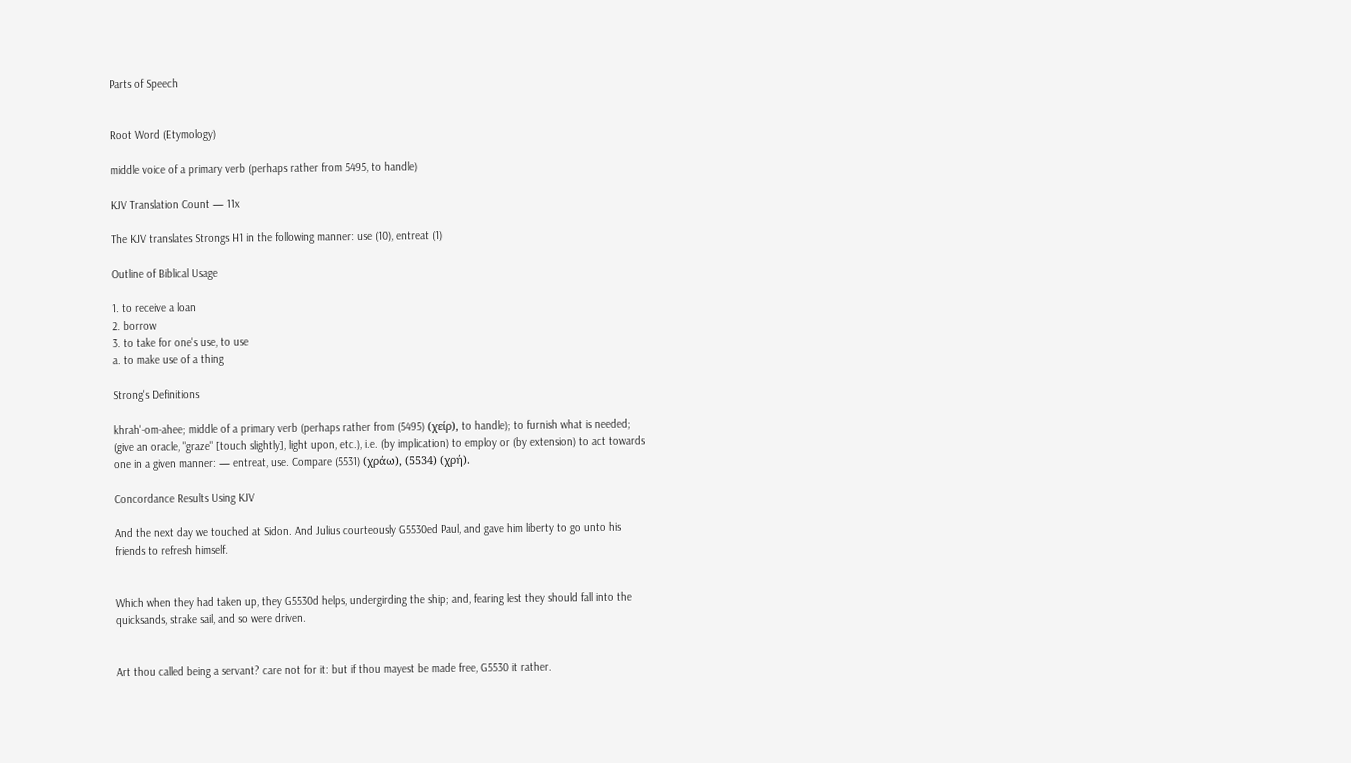Parts of Speech


Root Word (Etymology)

middle voice of a primary verb (perhaps rather from 5495, to handle)

KJV Translation Count — 11x

The KJV translates Strongs H1 in the following manner: use (10), entreat (1)

Outline of Biblical Usage

1. to receive a loan
2. borrow
3. to take for one's use, to use
a. to make use of a thing

Strong's Definitions

khrah'-om-ahee; middle of a primary verb (perhaps rather from (5495) (χείρ), to handle); to furnish what is needed; (give an oracle, "graze" [touch slightly], light upon, etc.), i.e. (by implication) to employ or (by extension) to act towards one in a given manner: — entreat, use. Compare (5531) (χράω), (5534) (χρή).

Concordance Results Using KJV

And the next day we touched at Sidon. And Julius courteously G5530ed Paul, and gave him liberty to go unto his friends to refresh himself.


Which when they had taken up, they G5530d helps, undergirding the ship; and, fearing lest they should fall into the quicksands, strake sail, and so were driven.


Art thou called being a servant? care not for it: but if thou mayest be made free, G5530 it rather.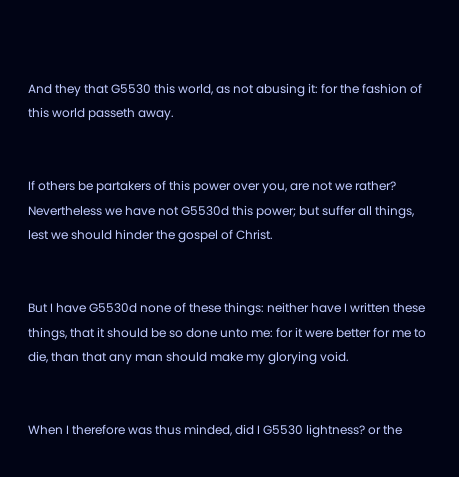And they that G5530 this world, as not abusing it: for the fashion of this world passeth away.


If others be partakers of this power over you, are not we rather? Nevertheless we have not G5530d this power; but suffer all things, lest we should hinder the gospel of Christ.


But I have G5530d none of these things: neither have I written these things, that it should be so done unto me: for it were better for me to die, than that any man should make my glorying void.


When I therefore was thus minded, did I G5530 lightness? or the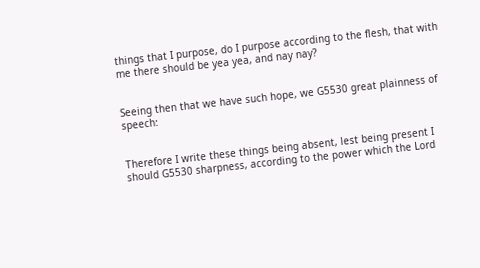things that I purpose, do I purpose according to the flesh, that with me there should be yea yea, and nay nay?


Seeing then that we have such hope, we G5530 great plainness of speech:


Therefore I write these things being absent, lest being present I should G5530 sharpness, according to the power which the Lord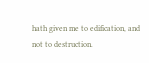hath given me to edification, and not to destruction.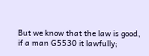But we know that the law is good, if a man G5530 it lawfully;